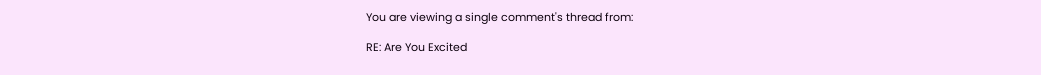You are viewing a single comment's thread from:

RE: Are You Excited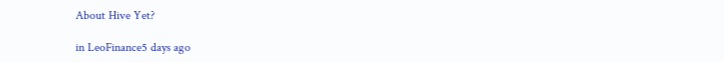About Hive Yet?

in LeoFinance5 days ago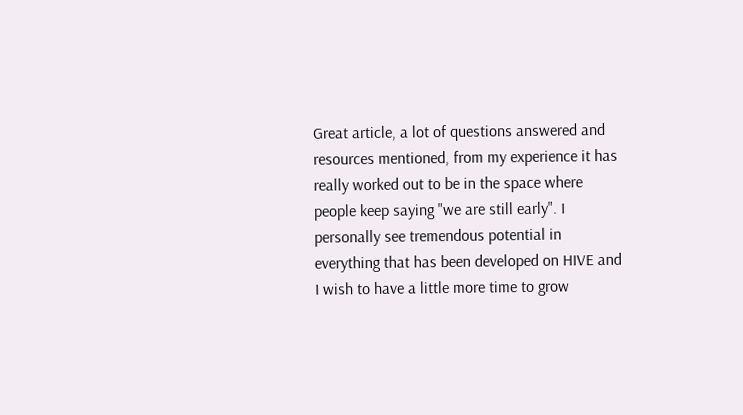Great article, a lot of questions answered and resources mentioned, from my experience it has really worked out to be in the space where people keep saying "we are still early". I personally see tremendous potential in everything that has been developed on HIVE and I wish to have a little more time to grow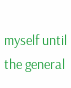myself until the general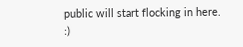public will start flocking in here. :)